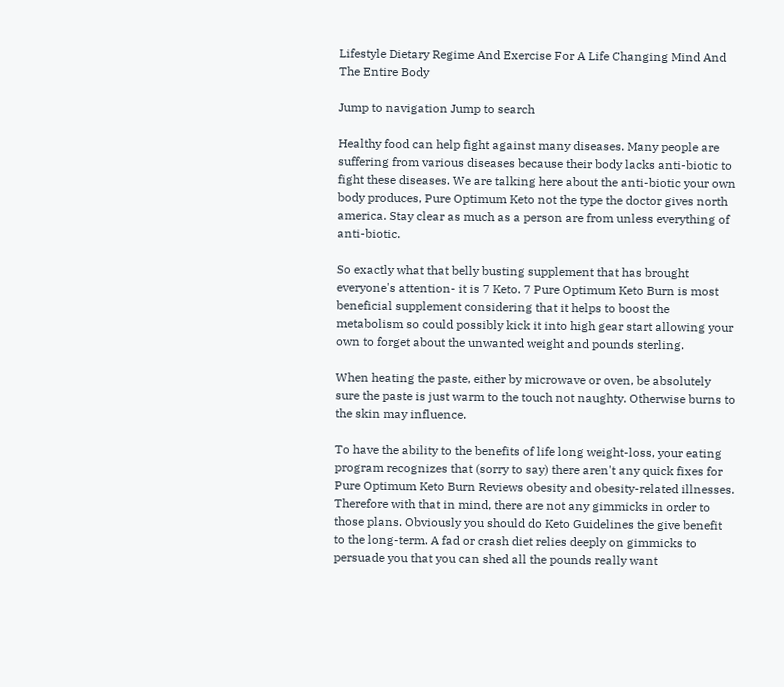Lifestyle Dietary Regime And Exercise For A Life Changing Mind And The Entire Body

Jump to navigation Jump to search

Healthy food can help fight against many diseases. Many people are suffering from various diseases because their body lacks anti-biotic to fight these diseases. We are talking here about the anti-biotic your own body produces, Pure Optimum Keto not the type the doctor gives north america. Stay clear as much as a person are from unless everything of anti-biotic.

So exactly what that belly busting supplement that has brought everyone's attention- it is 7 Keto. 7 Pure Optimum Keto Burn is most beneficial supplement considering that it helps to boost the metabolism so could possibly kick it into high gear start allowing your own to forget about the unwanted weight and pounds sterling.

When heating the paste, either by microwave or oven, be absolutely sure the paste is just warm to the touch not naughty. Otherwise burns to the skin may influence.

To have the ability to the benefits of life long weight-loss, your eating program recognizes that (sorry to say) there aren't any quick fixes for Pure Optimum Keto Burn Reviews obesity and obesity-related illnesses. Therefore with that in mind, there are not any gimmicks in order to those plans. Obviously you should do Keto Guidelines the give benefit to the long-term. A fad or crash diet relies deeply on gimmicks to persuade you that you can shed all the pounds really want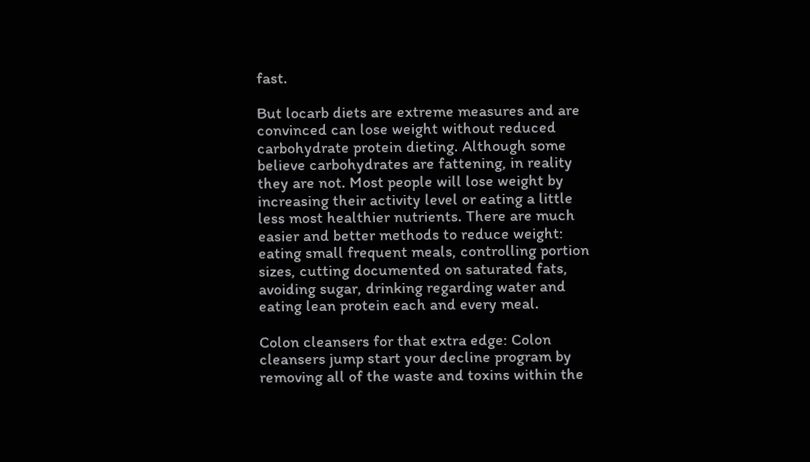fast.

But locarb diets are extreme measures and are convinced can lose weight without reduced carbohydrate protein dieting. Although some believe carbohydrates are fattening, in reality they are not. Most people will lose weight by increasing their activity level or eating a little less most healthier nutrients. There are much easier and better methods to reduce weight: eating small frequent meals, controlling portion sizes, cutting documented on saturated fats, avoiding sugar, drinking regarding water and eating lean protein each and every meal.

Colon cleansers for that extra edge: Colon cleansers jump start your decline program by removing all of the waste and toxins within the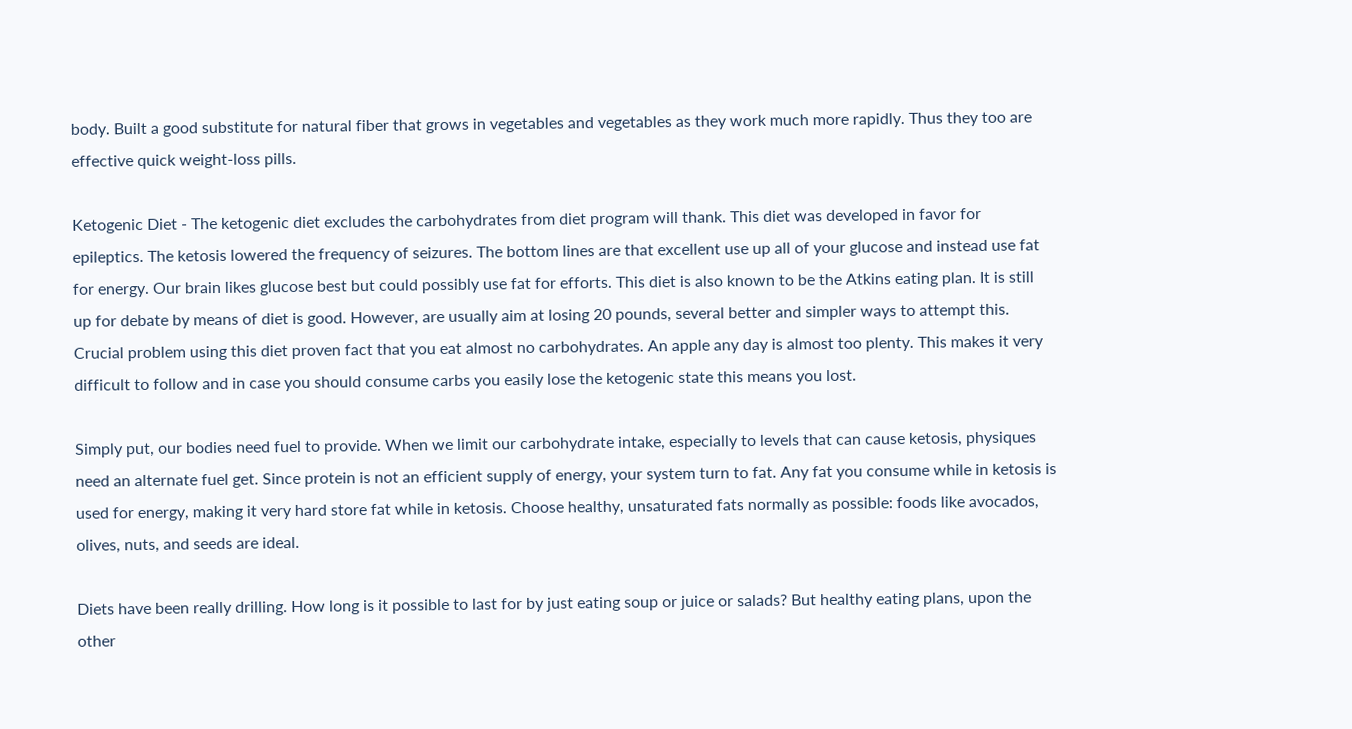body. Built a good substitute for natural fiber that grows in vegetables and vegetables as they work much more rapidly. Thus they too are effective quick weight-loss pills.

Ketogenic Diet - The ketogenic diet excludes the carbohydrates from diet program will thank. This diet was developed in favor for epileptics. The ketosis lowered the frequency of seizures. The bottom lines are that excellent use up all of your glucose and instead use fat for energy. Our brain likes glucose best but could possibly use fat for efforts. This diet is also known to be the Atkins eating plan. It is still up for debate by means of diet is good. However, are usually aim at losing 20 pounds, several better and simpler ways to attempt this. Crucial problem using this diet proven fact that you eat almost no carbohydrates. An apple any day is almost too plenty. This makes it very difficult to follow and in case you should consume carbs you easily lose the ketogenic state this means you lost.

Simply put, our bodies need fuel to provide. When we limit our carbohydrate intake, especially to levels that can cause ketosis, physiques need an alternate fuel get. Since protein is not an efficient supply of energy, your system turn to fat. Any fat you consume while in ketosis is used for energy, making it very hard store fat while in ketosis. Choose healthy, unsaturated fats normally as possible: foods like avocados, olives, nuts, and seeds are ideal.

Diets have been really drilling. How long is it possible to last for by just eating soup or juice or salads? But healthy eating plans, upon the other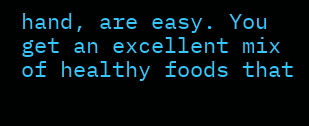hand, are easy. You get an excellent mix of healthy foods that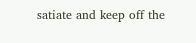satiate and keep off the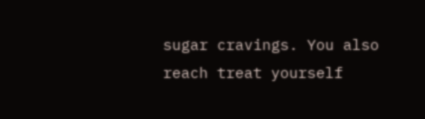sugar cravings. You also reach treat yourself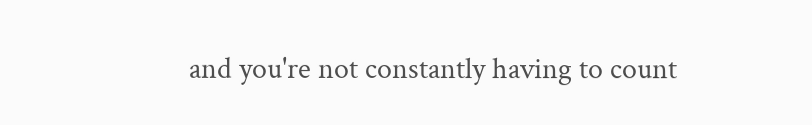and you're not constantly having to count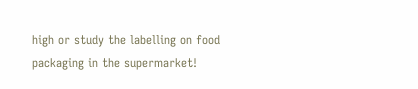high or study the labelling on food packaging in the supermarket!